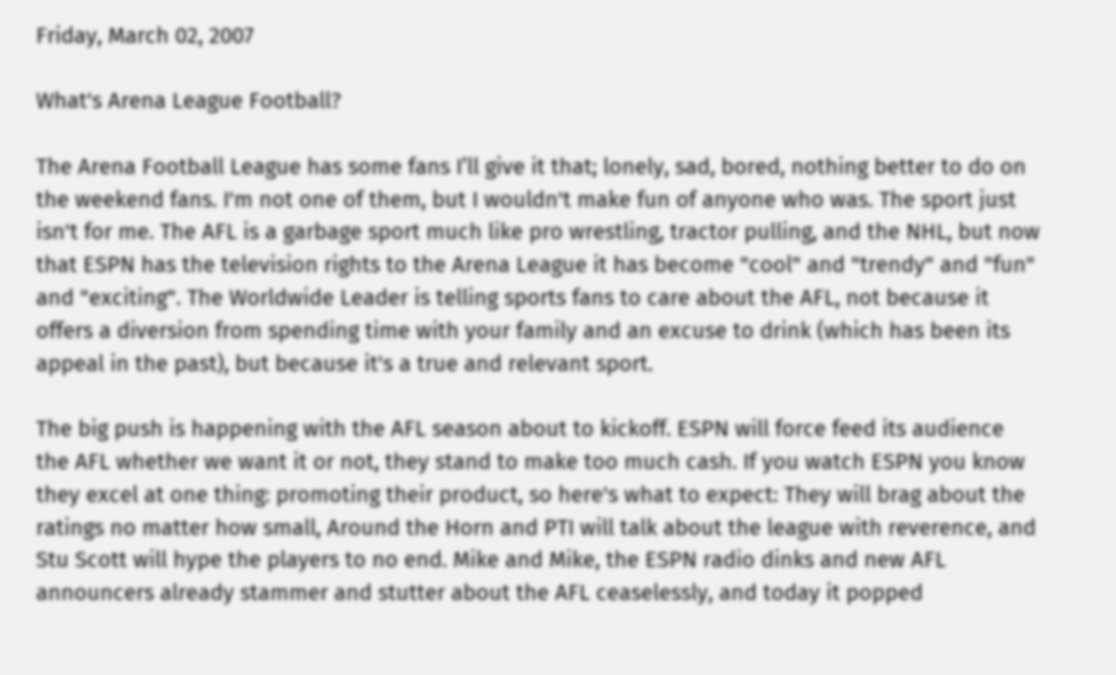Friday, March 02, 2007

What's Arena League Football?

The Arena Football League has some fans I’ll give it that; lonely, sad, bored, nothing better to do on the weekend fans. I'm not one of them, but I wouldn't make fun of anyone who was. The sport just isn't for me. The AFL is a garbage sport much like pro wrestling, tractor pulling, and the NHL, but now that ESPN has the television rights to the Arena League it has become "cool" and "trendy" and "fun" and "exciting". The Worldwide Leader is telling sports fans to care about the AFL, not because it offers a diversion from spending time with your family and an excuse to drink (which has been its appeal in the past), but because it's a true and relevant sport.

The big push is happening with the AFL season about to kickoff. ESPN will force feed its audience the AFL whether we want it or not, they stand to make too much cash. If you watch ESPN you know they excel at one thing: promoting their product, so here's what to expect: They will brag about the ratings no matter how small, Around the Horn and PTI will talk about the league with reverence, and Stu Scott will hype the players to no end. Mike and Mike, the ESPN radio dinks and new AFL announcers already stammer and stutter about the AFL ceaselessly, and today it popped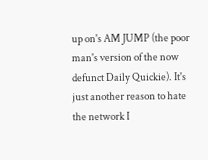up on's AM JUMP (the poor man's version of the now defunct Daily Quickie). It's just another reason to hate the network I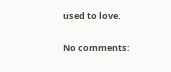used to love.

No comments: